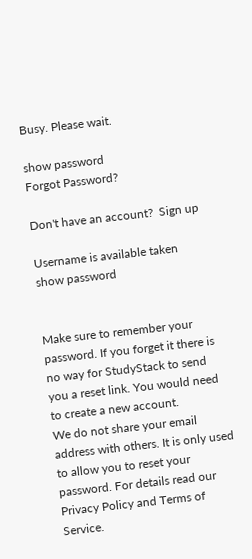Busy. Please wait.

show password
Forgot Password?

Don't have an account?  Sign up

Username is available taken
show password


Make sure to remember your password. If you forget it there is no way for StudyStack to send you a reset link. You would need to create a new account.
We do not share your email address with others. It is only used to allow you to reset your password. For details read our Privacy Policy and Terms of Service.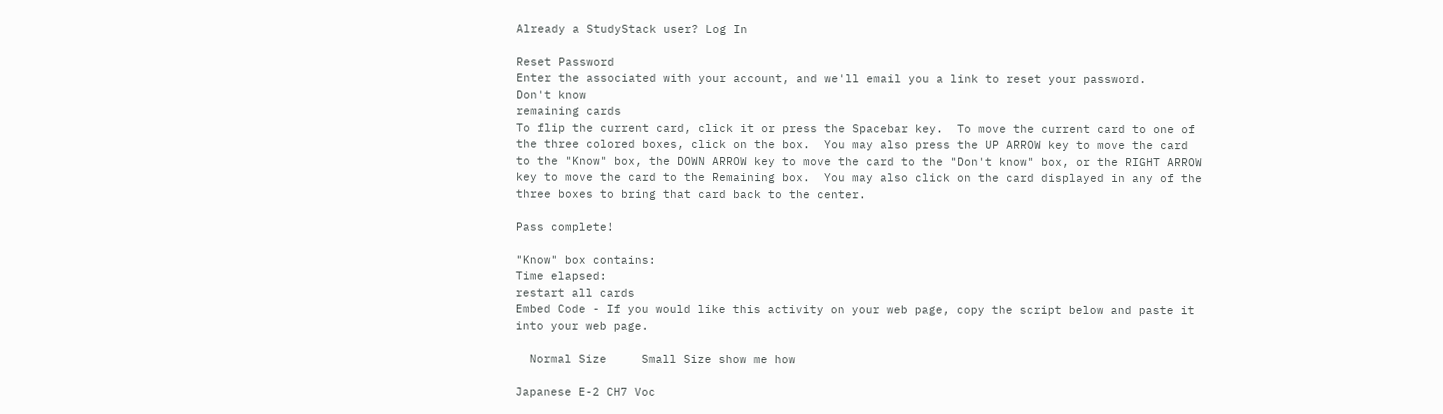Already a StudyStack user? Log In

Reset Password
Enter the associated with your account, and we'll email you a link to reset your password.
Don't know
remaining cards
To flip the current card, click it or press the Spacebar key.  To move the current card to one of the three colored boxes, click on the box.  You may also press the UP ARROW key to move the card to the "Know" box, the DOWN ARROW key to move the card to the "Don't know" box, or the RIGHT ARROW key to move the card to the Remaining box.  You may also click on the card displayed in any of the three boxes to bring that card back to the center.

Pass complete!

"Know" box contains:
Time elapsed:
restart all cards
Embed Code - If you would like this activity on your web page, copy the script below and paste it into your web page.

  Normal Size     Small Size show me how

Japanese E-2 CH7 Voc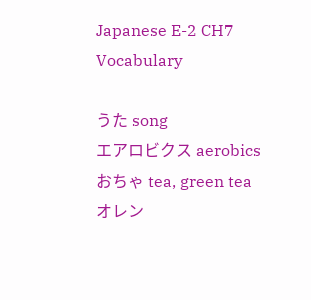Japanese E-2 CH7 Vocabulary

うた song
エアロビクス aerobics
おちゃ tea, green tea
オレン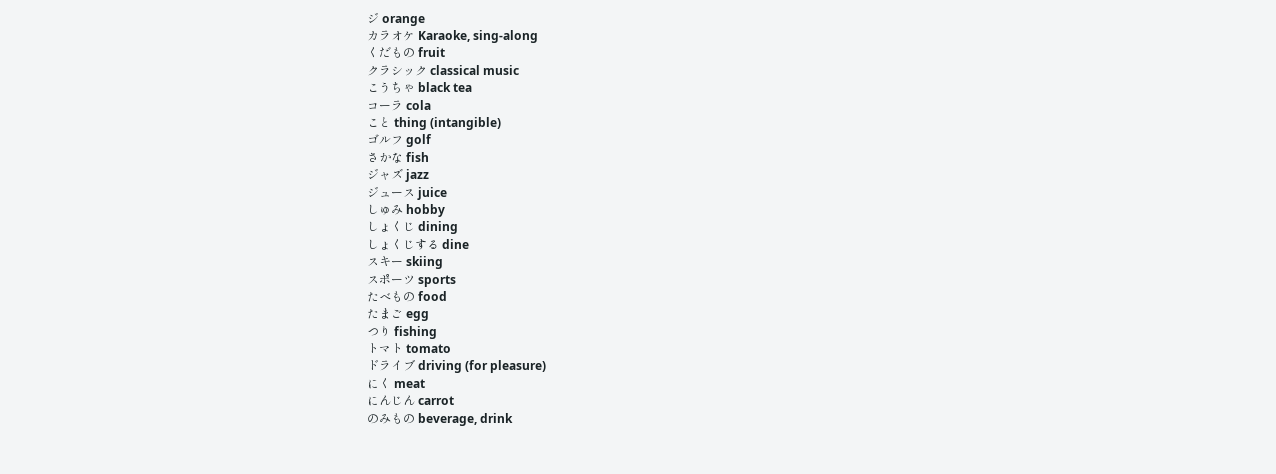ジ orange
カラオケ Karaoke, sing-along
くだもの fruit
クラシック classical music
こうちゃ black tea
コーラ cola
こと thing (intangible)
ゴルフ golf
さかな fish
ジャズ jazz
ジュース juice
しゅみ hobby
しょくじ dining
しょくじする dine
スキー skiing
スポーツ sports
たべもの food
たまご egg
つり fishing
トマト tomato
ドライブ driving (for pleasure)
にく meat
にんじん carrot
のみもの beverage, drink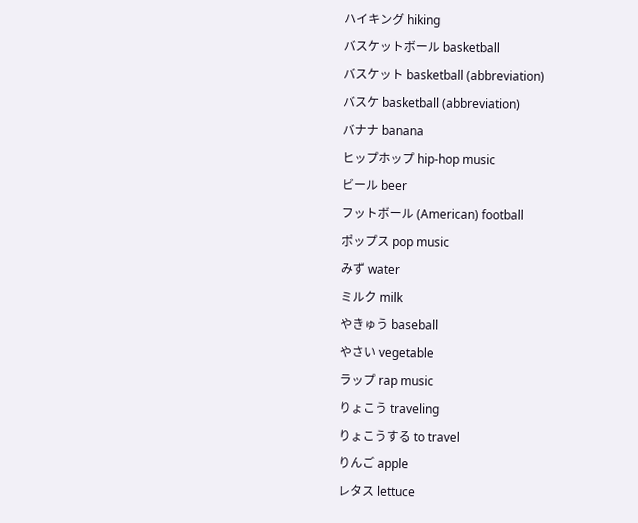ハイキング hiking
バスケットボール basketball
バスケット basketball (abbreviation)
バスケ basketball (abbreviation)
バナナ banana
ヒップホップ hip-hop music
ビール beer
フットボール (American) football
ポップス pop music
みず water
ミルク milk
やきゅう baseball
やさい vegetable
ラップ rap music
りょこう traveling
りょこうする to travel
りんご apple
レタス lettuce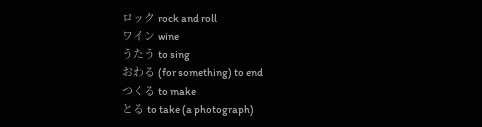ロック rock and roll
ワイン wine
うたう to sing
おわる (for something) to end
つくる to make
とる to take (a photograph)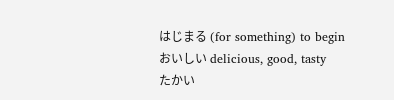はじまる (for something) to begin
おいしい delicious, good, tasty
たかい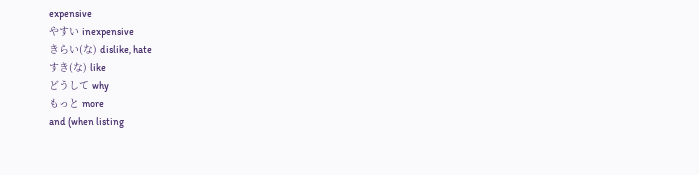expensive
やすい inexpensive
きらい(な) dislike, hate
すき(な) like
どうして why
もっと more
and (when listing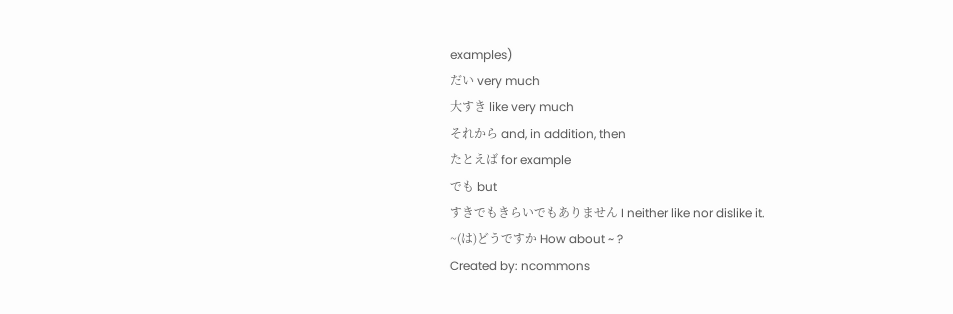examples)
だい very much
大すき like very much
それから and, in addition, then
たとえば for example
でも but
すきでもきらいでもありません I neither like nor dislike it.
~(は)どうですか How about ~ ?
Created by: ncommons